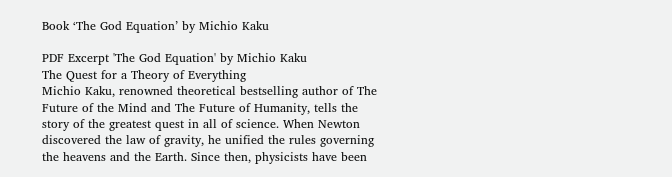Book ‘The God Equation’ by Michio Kaku

PDF Excerpt 'The God Equation' by Michio Kaku
The Quest for a Theory of Everything
Michio Kaku, renowned theoretical bestselling author of The Future of the Mind and The Future of Humanity, tells the story of the greatest quest in all of science. When Newton discovered the law of gravity, he unified the rules governing the heavens and the Earth. Since then, physicists have been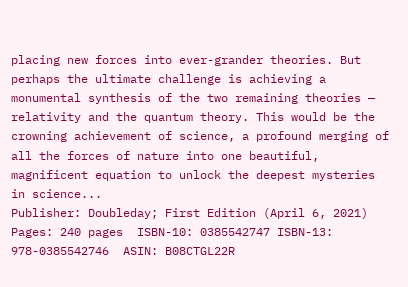placing new forces into ever-grander theories. But perhaps the ultimate challenge is achieving a monumental synthesis of the two remaining theories — relativity and the quantum theory. This would be the crowning achievement of science, a profound merging of all the forces of nature into one beautiful, magnificent equation to unlock the deepest mysteries in science...
Publisher: Doubleday; First Edition (April 6, 2021)  Pages: 240 pages  ISBN-10: 0385542747 ISBN-13: 978-0385542746  ASIN: B08CTGL22R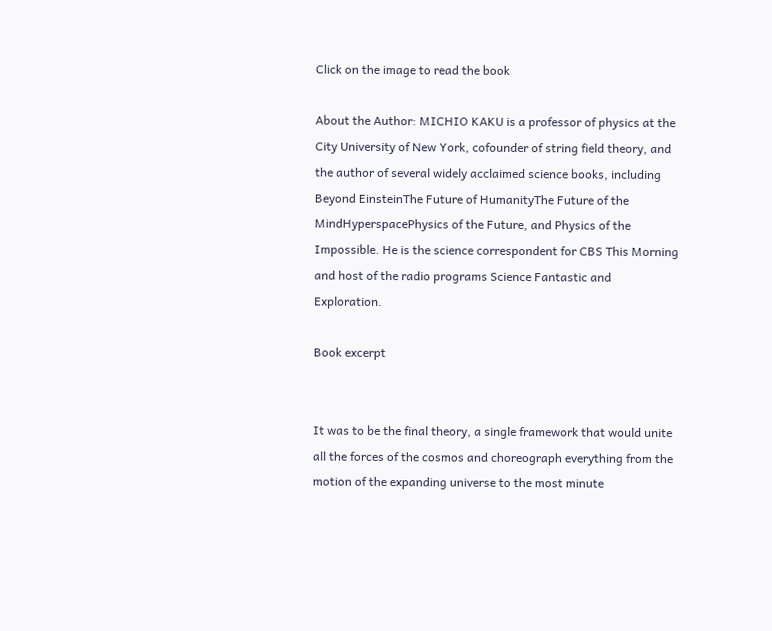Click on the image to read the book

About the Author: MICHIO KAKU is a professor of physics at the City University of New York, cofounder of string field theory, and the author of several widely acclaimed science books, including Beyond EinsteinThe Future of HumanityThe Future of the MindHyperspacePhysics of the Future, and Physics of the Impossible. He is the science correspondent for CBS This Morning and host of the radio programs Science Fantastic and Exploration.

Book excerpt


It was to be the final theory, a single framework that would unite all the forces of the cosmos and choreograph everything from the motion of the expanding universe to the most minute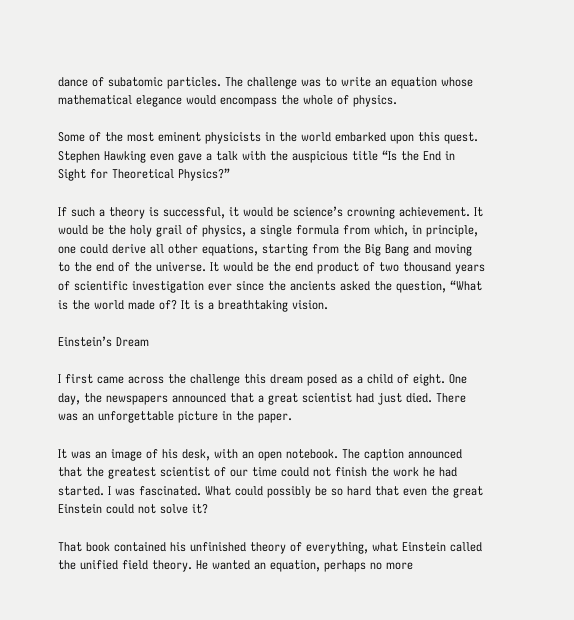dance of subatomic particles. The challenge was to write an equation whose mathematical elegance would encompass the whole of physics.

Some of the most eminent physicists in the world embarked upon this quest. Stephen Hawking even gave a talk with the auspicious title “Is the End in Sight for Theoretical Physics?”

If such a theory is successful, it would be science’s crowning achievement. It would be the holy grail of physics, a single formula from which, in principle, one could derive all other equations, starting from the Big Bang and moving to the end of the universe. It would be the end product of two thousand years of scientific investigation ever since the ancients asked the question, “What is the world made of? It is a breathtaking vision.

Einstein’s Dream

I first came across the challenge this dream posed as a child of eight. One day, the newspapers announced that a great scientist had just died. There was an unforgettable picture in the paper.

It was an image of his desk, with an open notebook. The caption announced that the greatest scientist of our time could not finish the work he had started. I was fascinated. What could possibly be so hard that even the great Einstein could not solve it?

That book contained his unfinished theory of everything, what Einstein called the unified field theory. He wanted an equation, perhaps no more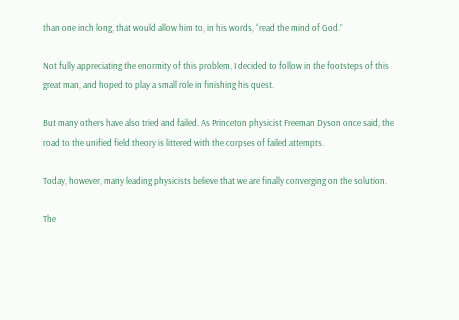than one inch long, that would allow him to, in his words, “read the mind of God.”

Not fully appreciating the enormity of this problem, I decided to follow in the footsteps of this great man, and hoped to play a small role in finishing his quest.

But many others have also tried and failed. As Princeton physicist Freeman Dyson once said, the road to the unified field theory is littered with the corpses of failed attempts.

Today, however, many leading physicists believe that we are finally converging on the solution.

The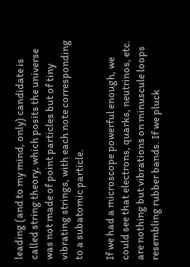leading (and to my mind, only) candidate is called string theory, which posits the universe was not made of point particles but of tiny vibrating strings, with each note corresponding to a subatomic particle.

If we had a microscope powerful enough, we could see that electrons, quarks, neutrinos, etc. are nothing but vibrations on minuscule loops resembling rubber bands. If we pluck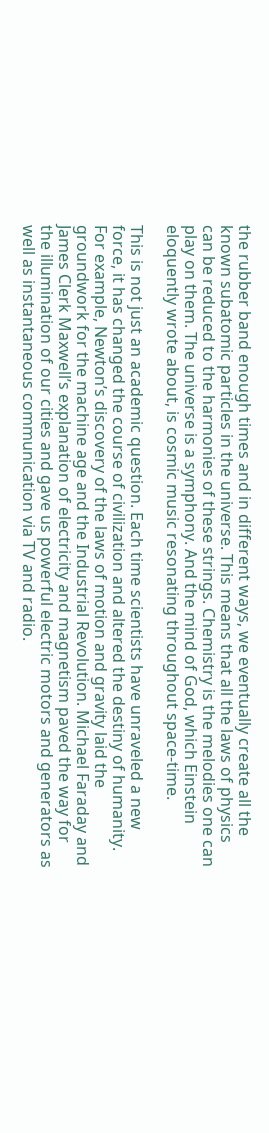the rubber band enough times and in different ways, we eventually create all the known subatomic particles in the universe. This means that all the laws of physics can be reduced to the harmonies of these strings. Chemistry is the melodies one can play on them. The universe is a symphony. And the mind of God, which Einstein eloquently wrote about, is cosmic music resonating throughout space-time.

This is not just an academic question. Each time scientists have unraveled a new force, it has changed the course of civilization and altered the destiny of humanity. For example, Newton’s discovery of the laws of motion and gravity laid the groundwork for the machine age and the Industrial Revolution. Michael Faraday and James Clerk Maxwell’s explanation of electricity and magnetism paved the way for the illumination of our cities and gave us powerful electric motors and generators as well as instantaneous communication via TV and radio.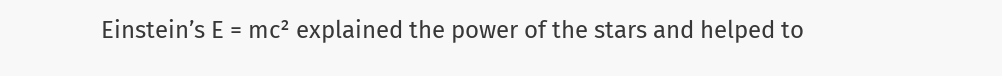Einstein’s E = mc² explained the power of the stars and helped to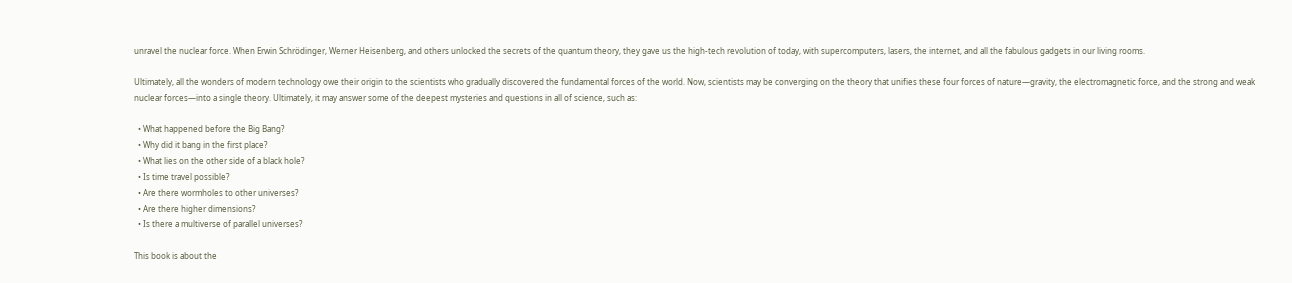unravel the nuclear force. When Erwin Schrödinger, Werner Heisenberg, and others unlocked the secrets of the quantum theory, they gave us the high-tech revolution of today, with supercomputers, lasers, the internet, and all the fabulous gadgets in our living rooms.

Ultimately, all the wonders of modern technology owe their origin to the scientists who gradually discovered the fundamental forces of the world. Now, scientists may be converging on the theory that unifies these four forces of nature—gravity, the electromagnetic force, and the strong and weak nuclear forces—into a single theory. Ultimately, it may answer some of the deepest mysteries and questions in all of science, such as:

  • What happened before the Big Bang?
  • Why did it bang in the first place?
  • What lies on the other side of a black hole?
  • Is time travel possible?
  • Are there wormholes to other universes?
  • Are there higher dimensions?
  • Is there a multiverse of parallel universes?

This book is about the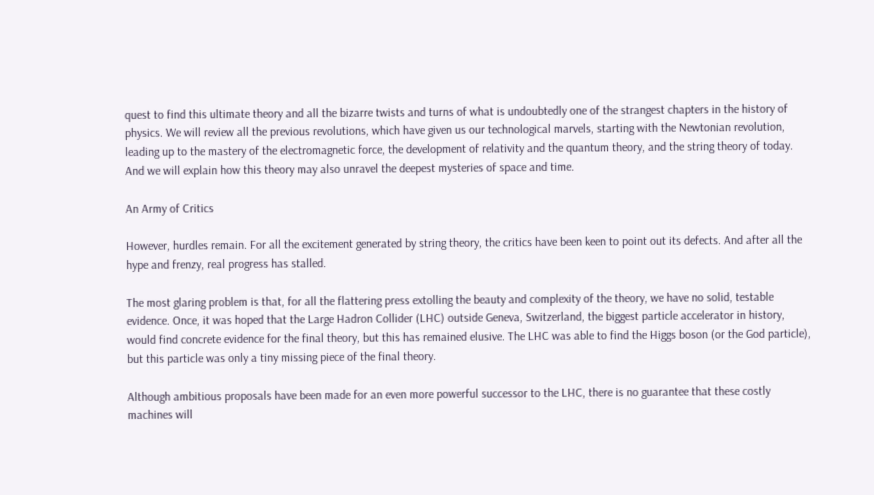quest to find this ultimate theory and all the bizarre twists and turns of what is undoubtedly one of the strangest chapters in the history of physics. We will review all the previous revolutions, which have given us our technological marvels, starting with the Newtonian revolution, leading up to the mastery of the electromagnetic force, the development of relativity and the quantum theory, and the string theory of today. And we will explain how this theory may also unravel the deepest mysteries of space and time.

An Army of Critics

However, hurdles remain. For all the excitement generated by string theory, the critics have been keen to point out its defects. And after all the hype and frenzy, real progress has stalled.

The most glaring problem is that, for all the flattering press extolling the beauty and complexity of the theory, we have no solid, testable evidence. Once, it was hoped that the Large Hadron Collider (LHC) outside Geneva, Switzerland, the biggest particle accelerator in history, would find concrete evidence for the final theory, but this has remained elusive. The LHC was able to find the Higgs boson (or the God particle), but this particle was only a tiny missing piece of the final theory.

Although ambitious proposals have been made for an even more powerful successor to the LHC, there is no guarantee that these costly machines will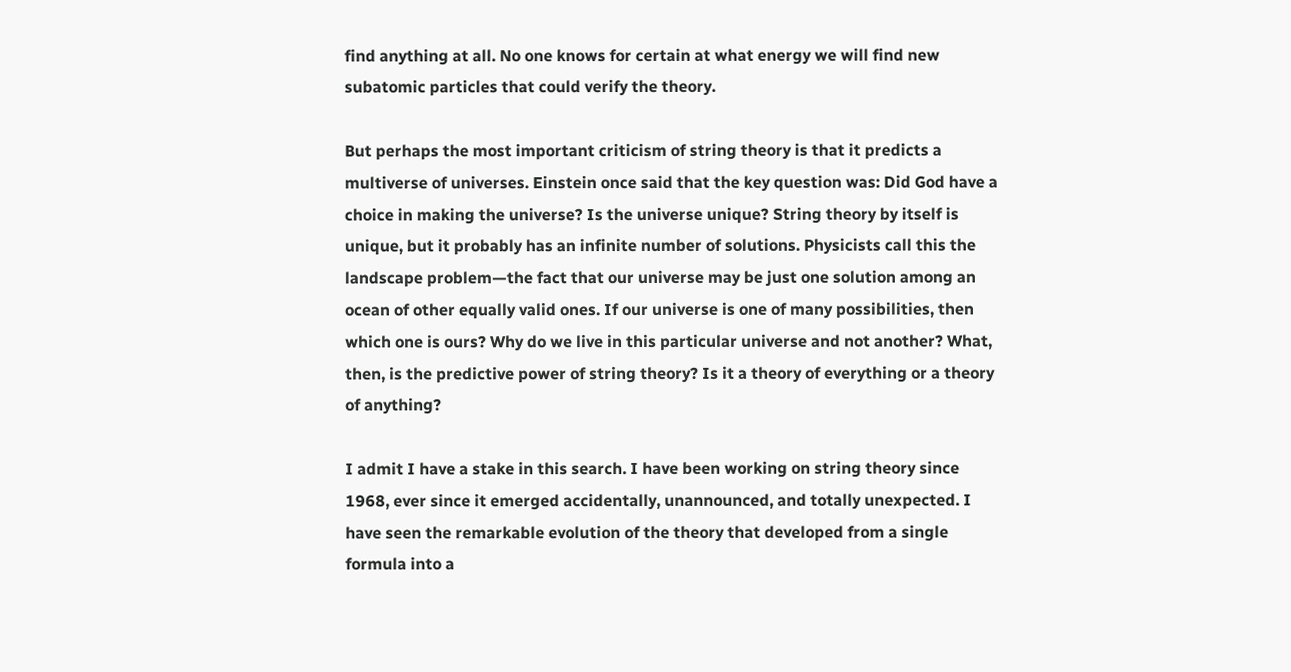find anything at all. No one knows for certain at what energy we will find new subatomic particles that could verify the theory.

But perhaps the most important criticism of string theory is that it predicts a multiverse of universes. Einstein once said that the key question was: Did God have a choice in making the universe? Is the universe unique? String theory by itself is unique, but it probably has an infinite number of solutions. Physicists call this the landscape problem—the fact that our universe may be just one solution among an ocean of other equally valid ones. If our universe is one of many possibilities, then which one is ours? Why do we live in this particular universe and not another? What, then, is the predictive power of string theory? Is it a theory of everything or a theory of anything?

I admit I have a stake in this search. I have been working on string theory since 1968, ever since it emerged accidentally, unannounced, and totally unexpected. I have seen the remarkable evolution of the theory that developed from a single formula into a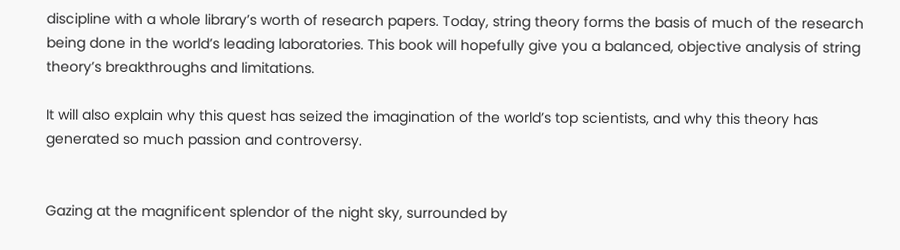discipline with a whole library’s worth of research papers. Today, string theory forms the basis of much of the research being done in the world’s leading laboratories. This book will hopefully give you a balanced, objective analysis of string theory’s breakthroughs and limitations.

It will also explain why this quest has seized the imagination of the world’s top scientists, and why this theory has generated so much passion and controversy.


Gazing at the magnificent splendor of the night sky, surrounded by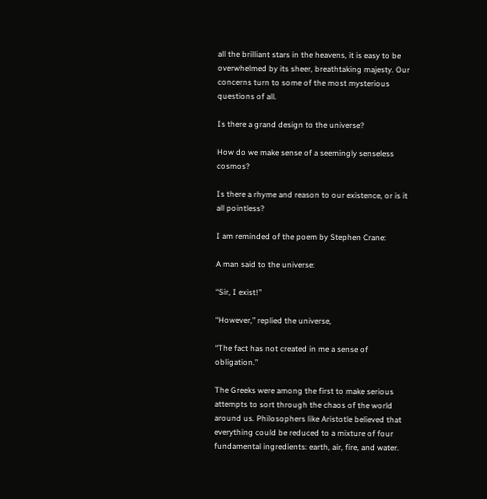all the brilliant stars in the heavens, it is easy to be overwhelmed by its sheer, breathtaking majesty. Our concerns turn to some of the most mysterious questions of all.

Is there a grand design to the universe?

How do we make sense of a seemingly senseless cosmos?

Is there a rhyme and reason to our existence, or is it all pointless?

I am reminded of the poem by Stephen Crane:

A man said to the universe:

“Sir, I exist!”

“However,” replied the universe,

“The fact has not created in me a sense of obligation.”

The Greeks were among the first to make serious attempts to sort through the chaos of the world around us. Philosophers like Aristotle believed that everything could be reduced to a mixture of four fundamental ingredients: earth, air, fire, and water.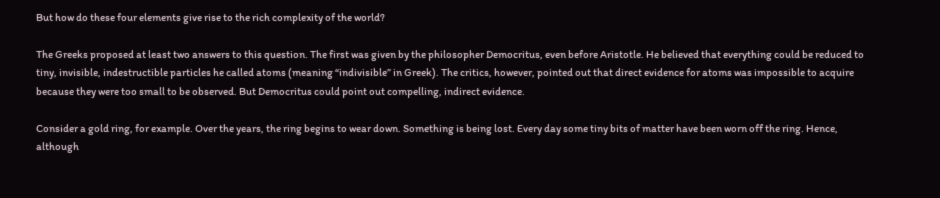But how do these four elements give rise to the rich complexity of the world?

The Greeks proposed at least two answers to this question. The first was given by the philosopher Democritus, even before Aristotle. He believed that everything could be reduced to tiny, invisible, indestructible particles he called atoms (meaning “indivisible” in Greek). The critics, however, pointed out that direct evidence for atoms was impossible to acquire because they were too small to be observed. But Democritus could point out compelling, indirect evidence.

Consider a gold ring, for example. Over the years, the ring begins to wear down. Something is being lost. Every day some tiny bits of matter have been worn off the ring. Hence, although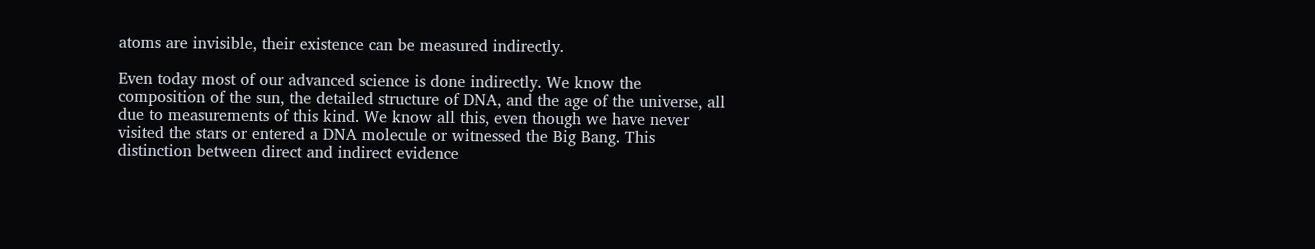atoms are invisible, their existence can be measured indirectly.

Even today most of our advanced science is done indirectly. We know the composition of the sun, the detailed structure of DNA, and the age of the universe, all due to measurements of this kind. We know all this, even though we have never visited the stars or entered a DNA molecule or witnessed the Big Bang. This distinction between direct and indirect evidence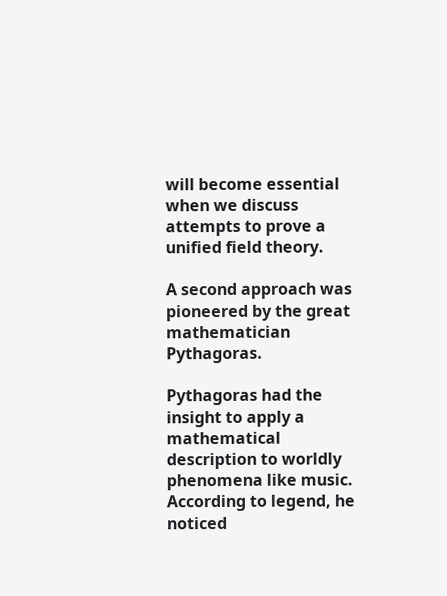will become essential when we discuss attempts to prove a unified field theory.

A second approach was pioneered by the great mathematician Pythagoras.

Pythagoras had the insight to apply a mathematical description to worldly phenomena like music. According to legend, he noticed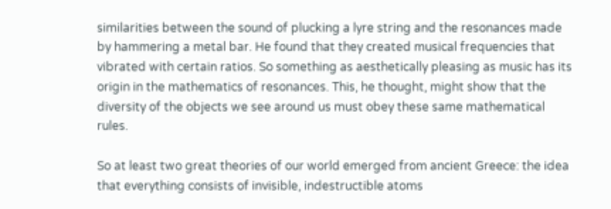similarities between the sound of plucking a lyre string and the resonances made by hammering a metal bar. He found that they created musical frequencies that vibrated with certain ratios. So something as aesthetically pleasing as music has its origin in the mathematics of resonances. This, he thought, might show that the diversity of the objects we see around us must obey these same mathematical rules.

So at least two great theories of our world emerged from ancient Greece: the idea that everything consists of invisible, indestructible atoms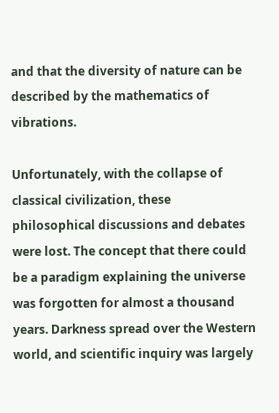and that the diversity of nature can be described by the mathematics of vibrations.

Unfortunately, with the collapse of classical civilization, these philosophical discussions and debates were lost. The concept that there could be a paradigm explaining the universe was forgotten for almost a thousand years. Darkness spread over the Western world, and scientific inquiry was largely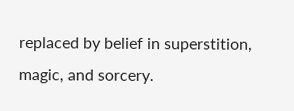replaced by belief in superstition, magic, and sorcery.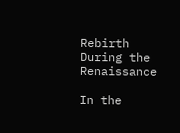Rebirth During the Renaissance

In the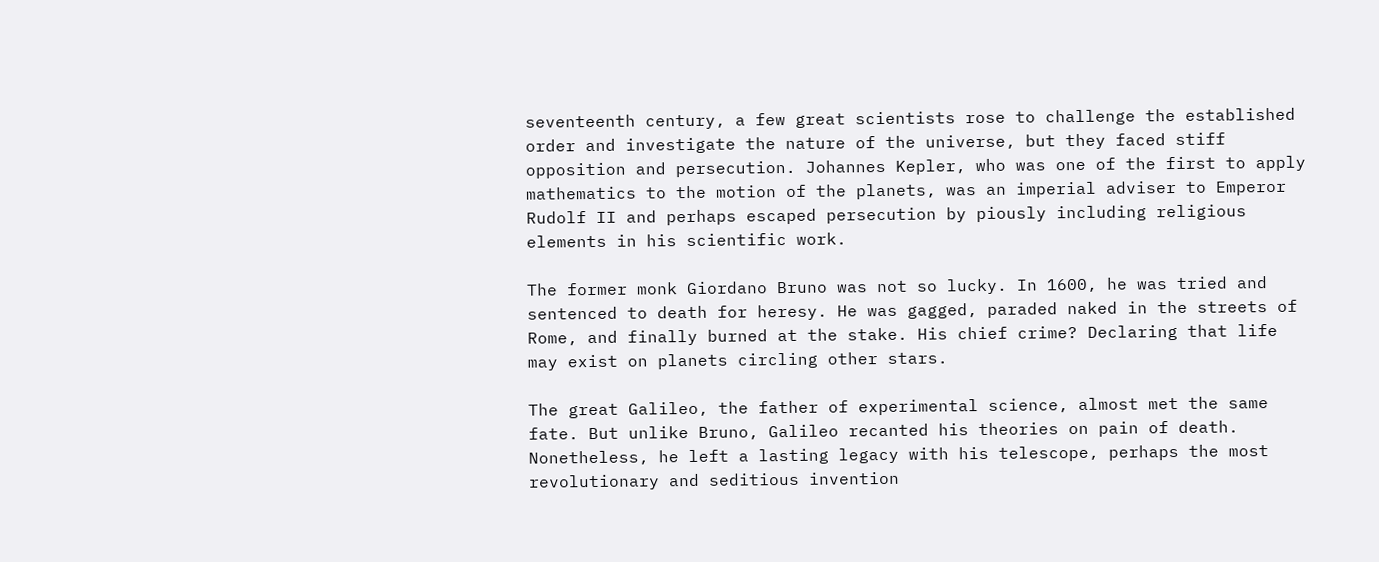seventeenth century, a few great scientists rose to challenge the established order and investigate the nature of the universe, but they faced stiff opposition and persecution. Johannes Kepler, who was one of the first to apply mathematics to the motion of the planets, was an imperial adviser to Emperor Rudolf II and perhaps escaped persecution by piously including religious elements in his scientific work.

The former monk Giordano Bruno was not so lucky. In 1600, he was tried and sentenced to death for heresy. He was gagged, paraded naked in the streets of Rome, and finally burned at the stake. His chief crime? Declaring that life may exist on planets circling other stars.

The great Galileo, the father of experimental science, almost met the same fate. But unlike Bruno, Galileo recanted his theories on pain of death. Nonetheless, he left a lasting legacy with his telescope, perhaps the most revolutionary and seditious invention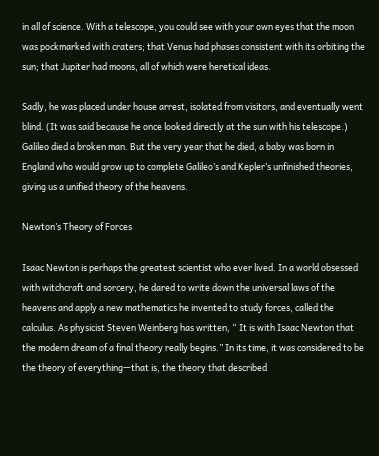in all of science. With a telescope, you could see with your own eyes that the moon was pockmarked with craters; that Venus had phases consistent with its orbiting the sun; that Jupiter had moons, all of which were heretical ideas.

Sadly, he was placed under house arrest, isolated from visitors, and eventually went blind. (It was said because he once looked directly at the sun with his telescope.) Galileo died a broken man. But the very year that he died, a baby was born in England who would grow up to complete Galileo’s and Kepler’s unfinished theories, giving us a unified theory of the heavens.

Newton’s Theory of Forces

Isaac Newton is perhaps the greatest scientist who ever lived. In a world obsessed with witchcraft and sorcery, he dared to write down the universal laws of the heavens and apply a new mathematics he invented to study forces, called the calculus. As physicist Steven Weinberg has written, “ It is with Isaac Newton that the modern dream of a final theory really begins.” In its time, it was considered to be the theory of everything—that is, the theory that described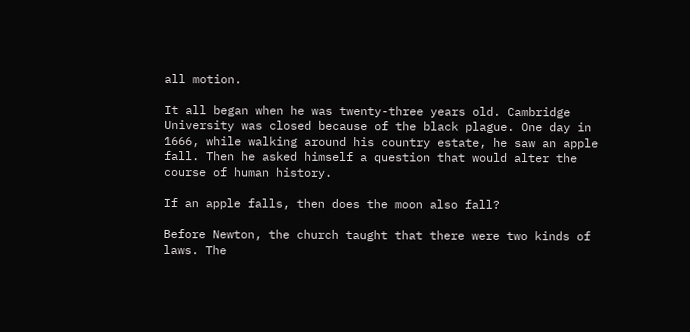all motion.

It all began when he was twenty-three years old. Cambridge University was closed because of the black plague. One day in 1666, while walking around his country estate, he saw an apple fall. Then he asked himself a question that would alter the course of human history.

If an apple falls, then does the moon also fall?

Before Newton, the church taught that there were two kinds of laws. The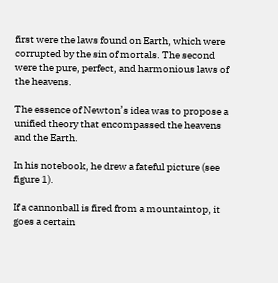first were the laws found on Earth, which were corrupted by the sin of mortals. The second were the pure, perfect, and harmonious laws of the heavens.

The essence of Newton’s idea was to propose a unified theory that encompassed the heavens and the Earth.

In his notebook, he drew a fateful picture (see figure 1).

If a cannonball is fired from a mountaintop, it goes a certain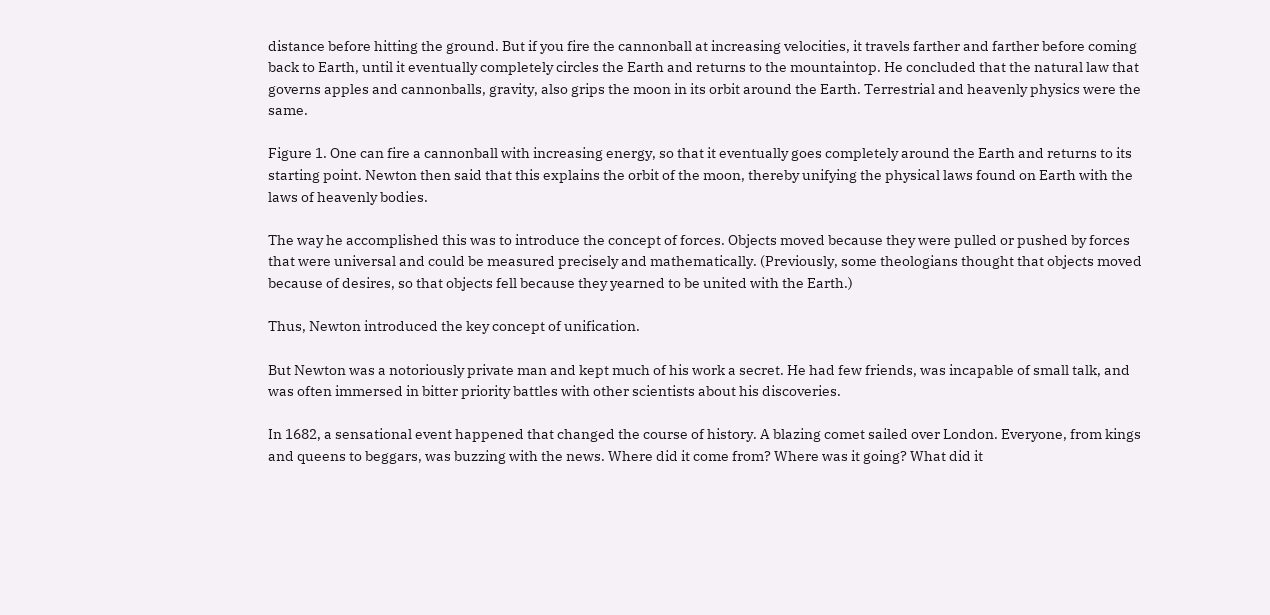distance before hitting the ground. But if you fire the cannonball at increasing velocities, it travels farther and farther before coming back to Earth, until it eventually completely circles the Earth and returns to the mountaintop. He concluded that the natural law that governs apples and cannonballs, gravity, also grips the moon in its orbit around the Earth. Terrestrial and heavenly physics were the same.

Figure 1. One can fire a cannonball with increasing energy, so that it eventually goes completely around the Earth and returns to its starting point. Newton then said that this explains the orbit of the moon, thereby unifying the physical laws found on Earth with the laws of heavenly bodies.

The way he accomplished this was to introduce the concept of forces. Objects moved because they were pulled or pushed by forces that were universal and could be measured precisely and mathematically. (Previously, some theologians thought that objects moved because of desires, so that objects fell because they yearned to be united with the Earth.)

Thus, Newton introduced the key concept of unification.

But Newton was a notoriously private man and kept much of his work a secret. He had few friends, was incapable of small talk, and was often immersed in bitter priority battles with other scientists about his discoveries.

In 1682, a sensational event happened that changed the course of history. A blazing comet sailed over London. Everyone, from kings and queens to beggars, was buzzing with the news. Where did it come from? Where was it going? What did it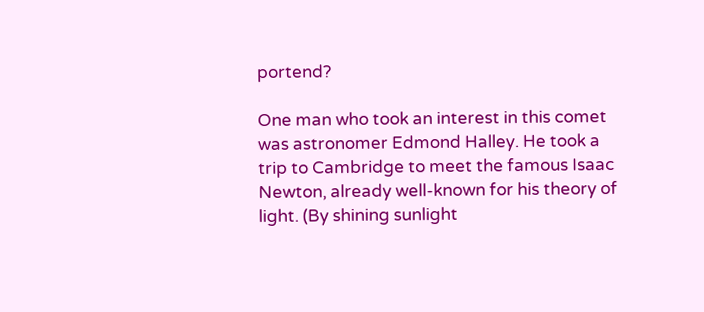portend?

One man who took an interest in this comet was astronomer Edmond Halley. He took a trip to Cambridge to meet the famous Isaac Newton, already well-known for his theory of light. (By shining sunlight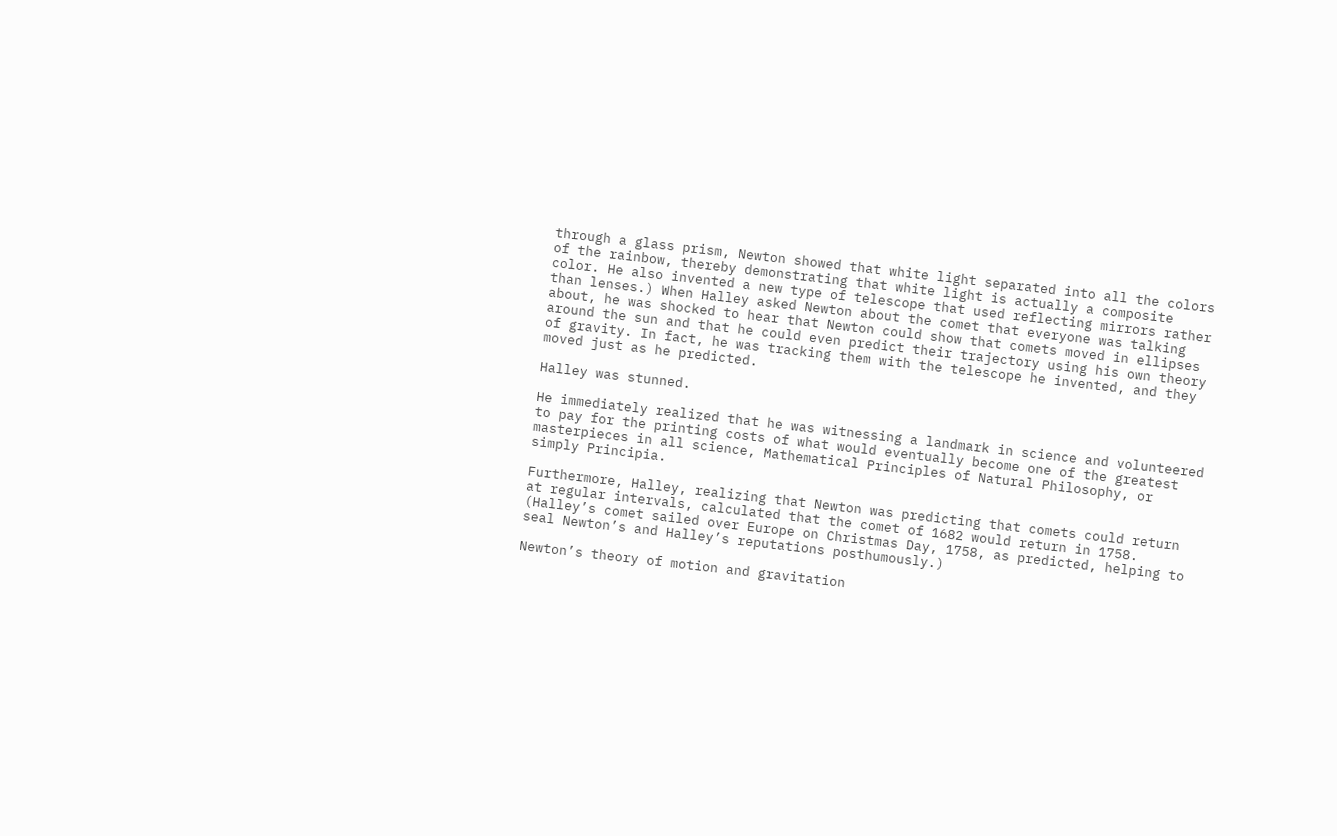through a glass prism, Newton showed that white light separated into all the colors of the rainbow, thereby demonstrating that white light is actually a composite color. He also invented a new type of telescope that used reflecting mirrors rather than lenses.) When Halley asked Newton about the comet that everyone was talking about, he was shocked to hear that Newton could show that comets moved in ellipses around the sun and that he could even predict their trajectory using his own theory of gravity. In fact, he was tracking them with the telescope he invented, and they moved just as he predicted.

Halley was stunned.

He immediately realized that he was witnessing a landmark in science and volunteered to pay for the printing costs of what would eventually become one of the greatest masterpieces in all science, Mathematical Principles of Natural Philosophy, or simply Principia.

Furthermore, Halley, realizing that Newton was predicting that comets could return at regular intervals, calculated that the comet of 1682 would return in 1758. (Halley’s comet sailed over Europe on Christmas Day, 1758, as predicted, helping to seal Newton’s and Halley’s reputations posthumously.)

Newton’s theory of motion and gravitation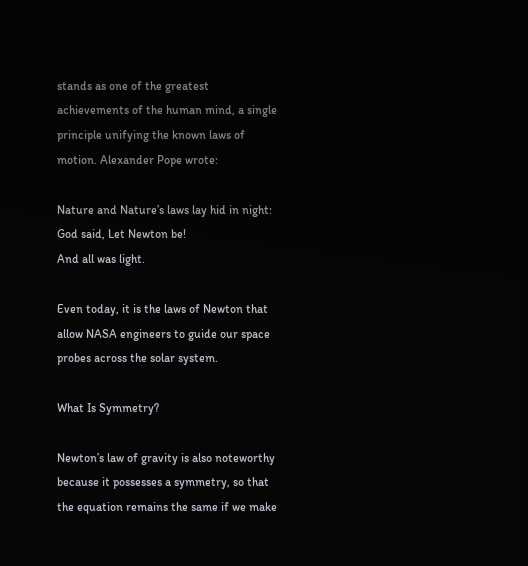stands as one of the greatest achievements of the human mind, a single principle unifying the known laws of motion. Alexander Pope wrote:

Nature and Nature’s laws lay hid in night:
God said, Let Newton be!
And all was light.

Even today, it is the laws of Newton that allow NASA engineers to guide our space probes across the solar system.

What Is Symmetry?

Newton’s law of gravity is also noteworthy because it possesses a symmetry, so that the equation remains the same if we make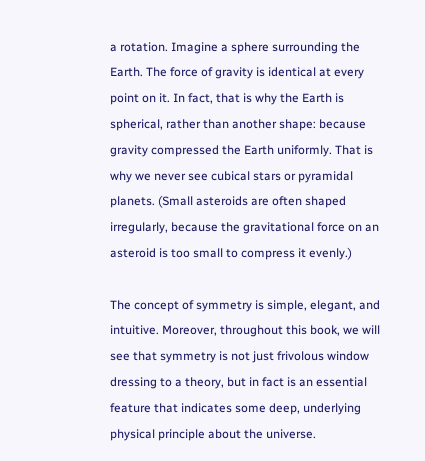a rotation. Imagine a sphere surrounding the Earth. The force of gravity is identical at every point on it. In fact, that is why the Earth is spherical, rather than another shape: because gravity compressed the Earth uniformly. That is why we never see cubical stars or pyramidal planets. (Small asteroids are often shaped irregularly, because the gravitational force on an asteroid is too small to compress it evenly.)

The concept of symmetry is simple, elegant, and intuitive. Moreover, throughout this book, we will see that symmetry is not just frivolous window dressing to a theory, but in fact is an essential feature that indicates some deep, underlying physical principle about the universe.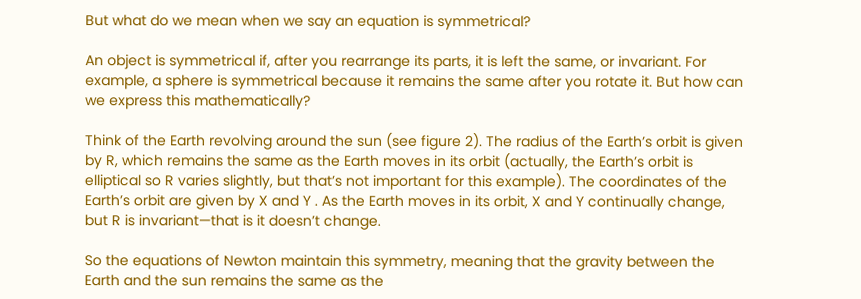But what do we mean when we say an equation is symmetrical?

An object is symmetrical if, after you rearrange its parts, it is left the same, or invariant. For example, a sphere is symmetrical because it remains the same after you rotate it. But how can we express this mathematically?

Think of the Earth revolving around the sun (see figure 2). The radius of the Earth’s orbit is given by R, which remains the same as the Earth moves in its orbit (actually, the Earth’s orbit is elliptical so R varies slightly, but that’s not important for this example). The coordinates of the Earth’s orbit are given by X and Y . As the Earth moves in its orbit, X and Y continually change, but R is invariant—that is it doesn’t change.

So the equations of Newton maintain this symmetry, meaning that the gravity between the Earth and the sun remains the same as the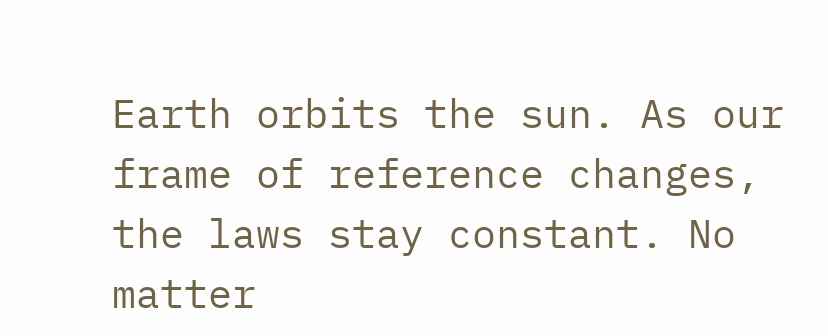Earth orbits the sun. As our frame of reference changes, the laws stay constant. No matter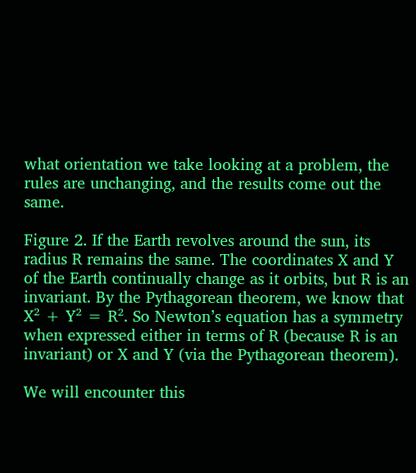what orientation we take looking at a problem, the rules are unchanging, and the results come out the same.

Figure 2. If the Earth revolves around the sun, its radius R remains the same. The coordinates X and Y of the Earth continually change as it orbits, but R is an invariant. By the Pythagorean theorem, we know that X² + Y² = R². So Newton’s equation has a symmetry when expressed either in terms of R (because R is an invariant) or X and Y (via the Pythagorean theorem).

We will encounter this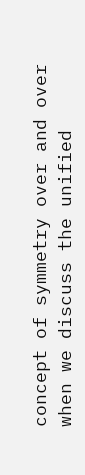concept of symmetry over and over when we discuss the unified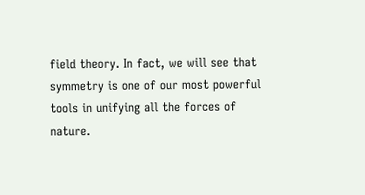field theory. In fact, we will see that symmetry is one of our most powerful tools in unifying all the forces of nature.